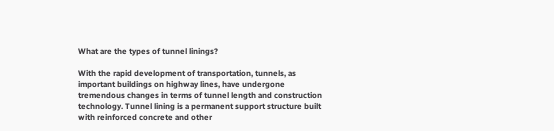What are the types of tunnel linings?

With the rapid development of transportation, tunnels, as important buildings on highway lines, have undergone tremendous changes in terms of tunnel length and construction technology. Tunnel lining is a permanent support structure built with reinforced concrete and other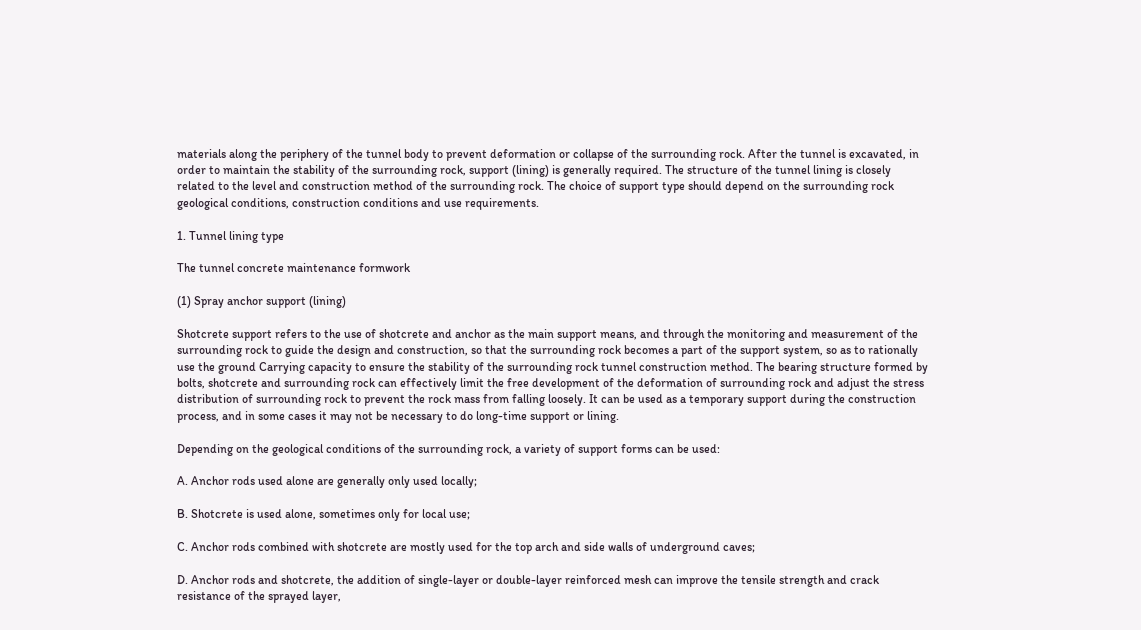materials along the periphery of the tunnel body to prevent deformation or collapse of the surrounding rock. After the tunnel is excavated, in order to maintain the stability of the surrounding rock, support (lining) is generally required. The structure of the tunnel lining is closely related to the level and construction method of the surrounding rock. The choice of support type should depend on the surrounding rock geological conditions, construction conditions and use requirements.

1. Tunnel lining type

The tunnel concrete maintenance formwork

(1) Spray anchor support (lining)

Shotcrete support refers to the use of shotcrete and anchor as the main support means, and through the monitoring and measurement of the surrounding rock to guide the design and construction, so that the surrounding rock becomes a part of the support system, so as to rationally use the ground Carrying capacity to ensure the stability of the surrounding rock tunnel construction method. The bearing structure formed by bolts, shotcrete and surrounding rock can effectively limit the free development of the deformation of surrounding rock and adjust the stress distribution of surrounding rock to prevent the rock mass from falling loosely. It can be used as a temporary support during the construction process, and in some cases it may not be necessary to do long-time support or lining.

Depending on the geological conditions of the surrounding rock, a variety of support forms can be used:

A. Anchor rods used alone are generally only used locally;

B. Shotcrete is used alone, sometimes only for local use;

C. Anchor rods combined with shotcrete are mostly used for the top arch and side walls of underground caves;

D. Anchor rods and shotcrete, the addition of single-layer or double-layer reinforced mesh can improve the tensile strength and crack resistance of the sprayed layer,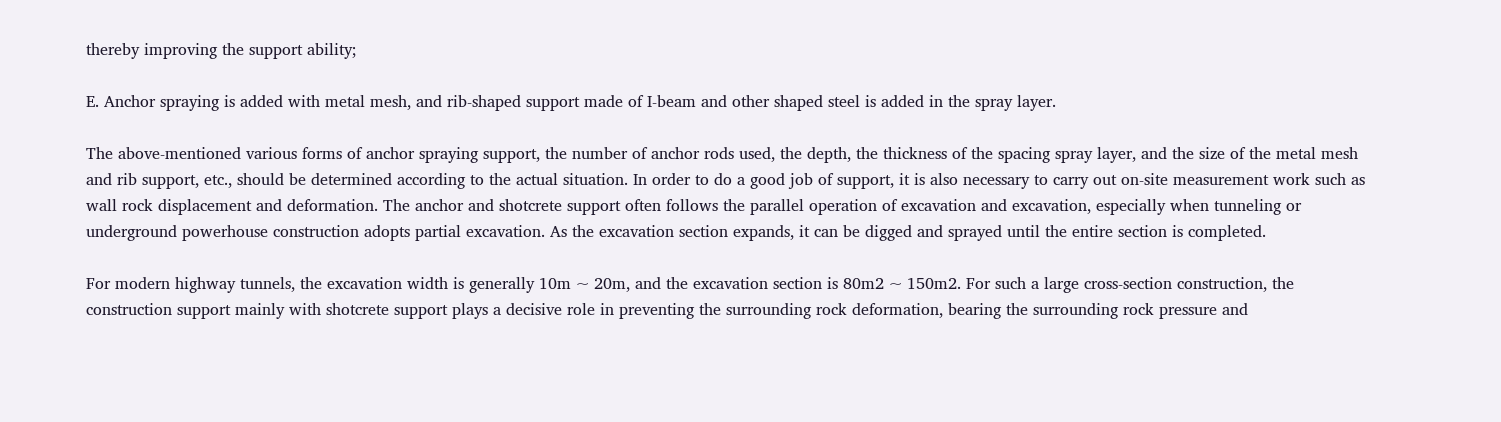thereby improving the support ability;

E. Anchor spraying is added with metal mesh, and rib-shaped support made of I-beam and other shaped steel is added in the spray layer.

The above-mentioned various forms of anchor spraying support, the number of anchor rods used, the depth, the thickness of the spacing spray layer, and the size of the metal mesh and rib support, etc., should be determined according to the actual situation. In order to do a good job of support, it is also necessary to carry out on-site measurement work such as wall rock displacement and deformation. The anchor and shotcrete support often follows the parallel operation of excavation and excavation, especially when tunneling or underground powerhouse construction adopts partial excavation. As the excavation section expands, it can be digged and sprayed until the entire section is completed.

For modern highway tunnels, the excavation width is generally 10m ~ 20m, and the excavation section is 80m2 ~ 150m2. For such a large cross-section construction, the construction support mainly with shotcrete support plays a decisive role in preventing the surrounding rock deformation, bearing the surrounding rock pressure and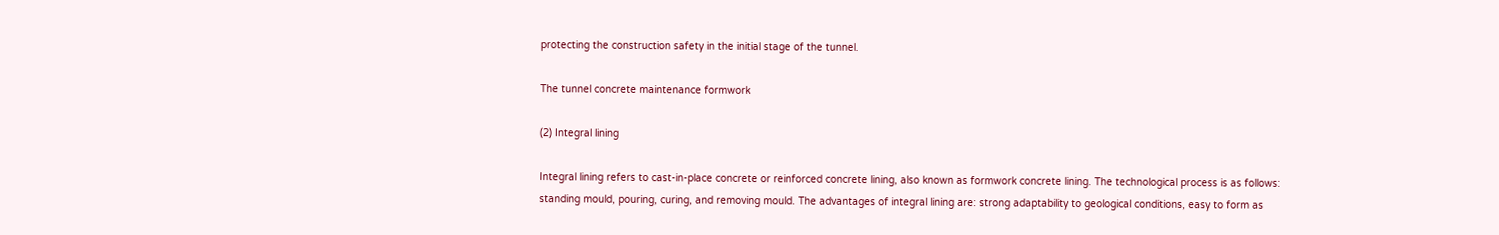protecting the construction safety in the initial stage of the tunnel.

The tunnel concrete maintenance formwork

(2) Integral lining

Integral lining refers to cast-in-place concrete or reinforced concrete lining, also known as formwork concrete lining. The technological process is as follows: standing mould, pouring, curing, and removing mould. The advantages of integral lining are: strong adaptability to geological conditions, easy to form as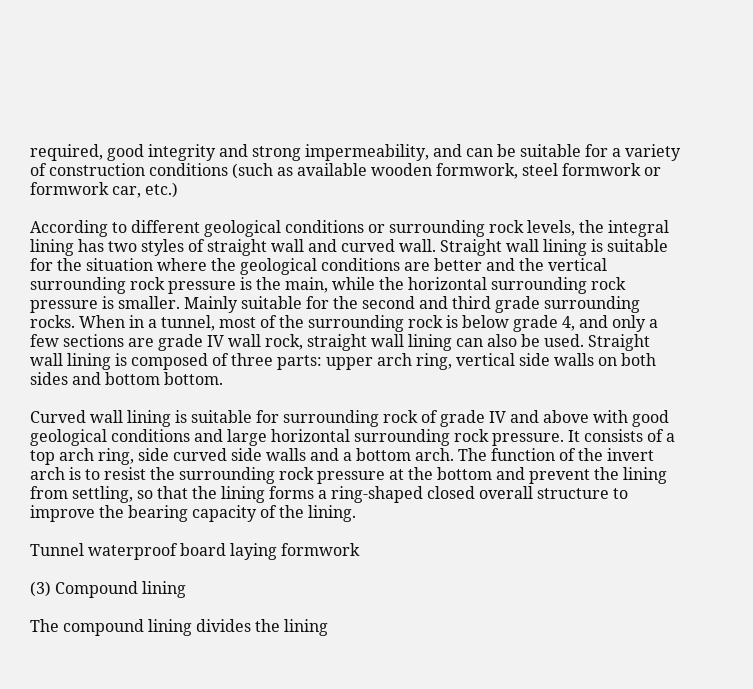required, good integrity and strong impermeability, and can be suitable for a variety of construction conditions (such as available wooden formwork, steel formwork or formwork car, etc.)

According to different geological conditions or surrounding rock levels, the integral lining has two styles of straight wall and curved wall. Straight wall lining is suitable for the situation where the geological conditions are better and the vertical surrounding rock pressure is the main, while the horizontal surrounding rock pressure is smaller. Mainly suitable for the second and third grade surrounding rocks. When in a tunnel, most of the surrounding rock is below grade 4, and only a few sections are grade IV wall rock, straight wall lining can also be used. Straight wall lining is composed of three parts: upper arch ring, vertical side walls on both sides and bottom bottom.

Curved wall lining is suitable for surrounding rock of grade IV and above with good geological conditions and large horizontal surrounding rock pressure. It consists of a top arch ring, side curved side walls and a bottom arch. The function of the invert arch is to resist the surrounding rock pressure at the bottom and prevent the lining from settling, so that the lining forms a ring-shaped closed overall structure to improve the bearing capacity of the lining.

Tunnel waterproof board laying formwork

(3) Compound lining

The compound lining divides the lining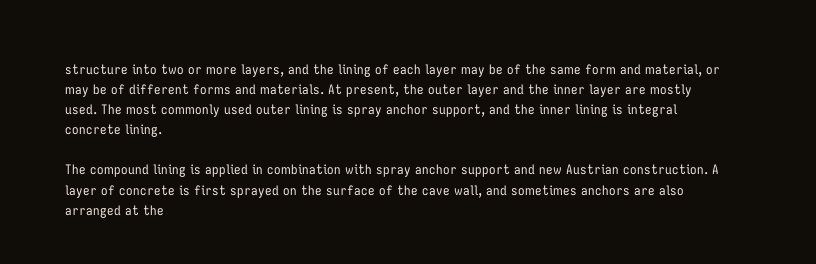structure into two or more layers, and the lining of each layer may be of the same form and material, or may be of different forms and materials. At present, the outer layer and the inner layer are mostly used. The most commonly used outer lining is spray anchor support, and the inner lining is integral concrete lining.

The compound lining is applied in combination with spray anchor support and new Austrian construction. A layer of concrete is first sprayed on the surface of the cave wall, and sometimes anchors are also arranged at the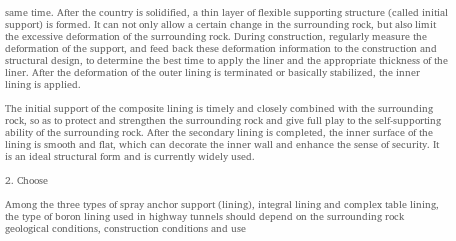same time. After the country is solidified, a thin layer of flexible supporting structure (called initial support) is formed. It can not only allow a certain change in the surrounding rock, but also limit the excessive deformation of the surrounding rock. During construction, regularly measure the deformation of the support, and feed back these deformation information to the construction and structural design, to determine the best time to apply the liner and the appropriate thickness of the liner. After the deformation of the outer lining is terminated or basically stabilized, the inner lining is applied.

The initial support of the composite lining is timely and closely combined with the surrounding rock, so as to protect and strengthen the surrounding rock and give full play to the self-supporting ability of the surrounding rock. After the secondary lining is completed, the inner surface of the lining is smooth and flat, which can decorate the inner wall and enhance the sense of security. It is an ideal structural form and is currently widely used.

2. Choose

Among the three types of spray anchor support (lining), integral lining and complex table lining, the type of boron lining used in highway tunnels should depend on the surrounding rock geological conditions, construction conditions and use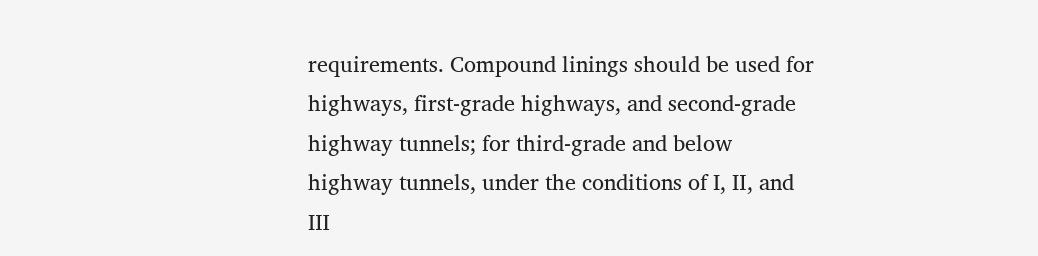requirements. Compound linings should be used for highways, first-grade highways, and second-grade highway tunnels; for third-grade and below highway tunnels, under the conditions of I, Ⅱ, and Ⅲ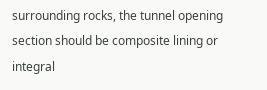surrounding rocks, the tunnel opening section should be composite lining or integral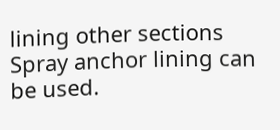lining other sections Spray anchor lining can be used.